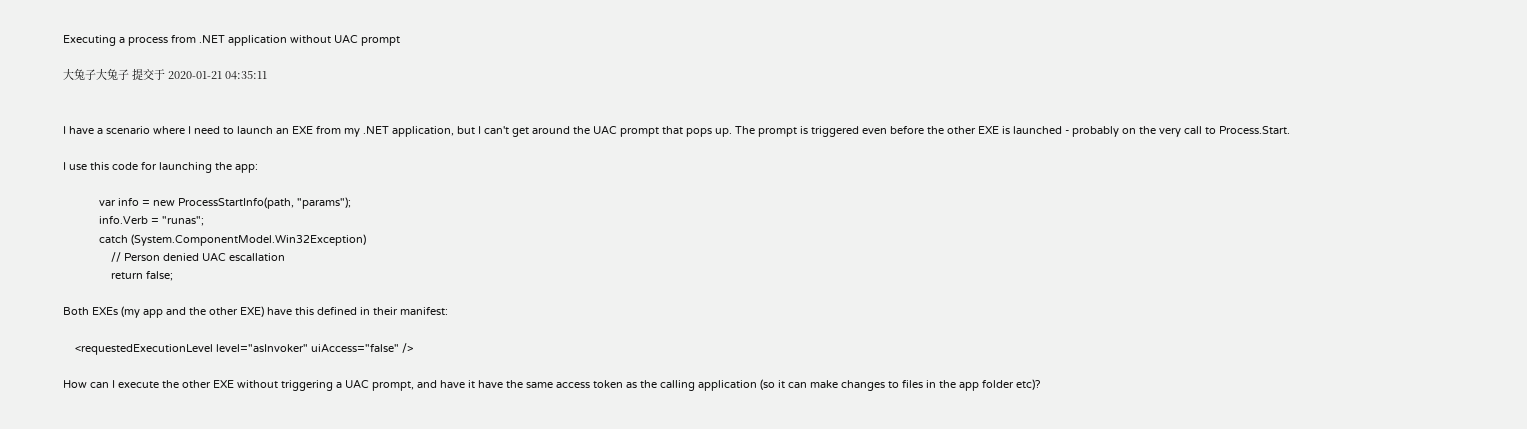Executing a process from .NET application without UAC prompt

大兔子大兔子 提交于 2020-01-21 04:35:11


I have a scenario where I need to launch an EXE from my .NET application, but I can't get around the UAC prompt that pops up. The prompt is triggered even before the other EXE is launched - probably on the very call to Process.Start.

I use this code for launching the app:

            var info = new ProcessStartInfo(path, "params");
            info.Verb = "runas";
            catch (System.ComponentModel.Win32Exception)
                // Person denied UAC escallation
                return false;

Both EXEs (my app and the other EXE) have this defined in their manifest:

    <requestedExecutionLevel level="asInvoker" uiAccess="false" />

How can I execute the other EXE without triggering a UAC prompt, and have it have the same access token as the calling application (so it can make changes to files in the app folder etc)?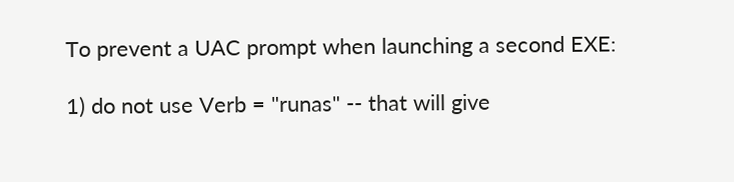To prevent a UAC prompt when launching a second EXE:

1) do not use Verb = "runas" -- that will give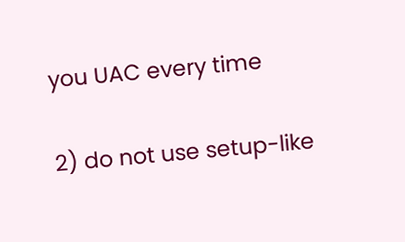you UAC every time

2) do not use setup-like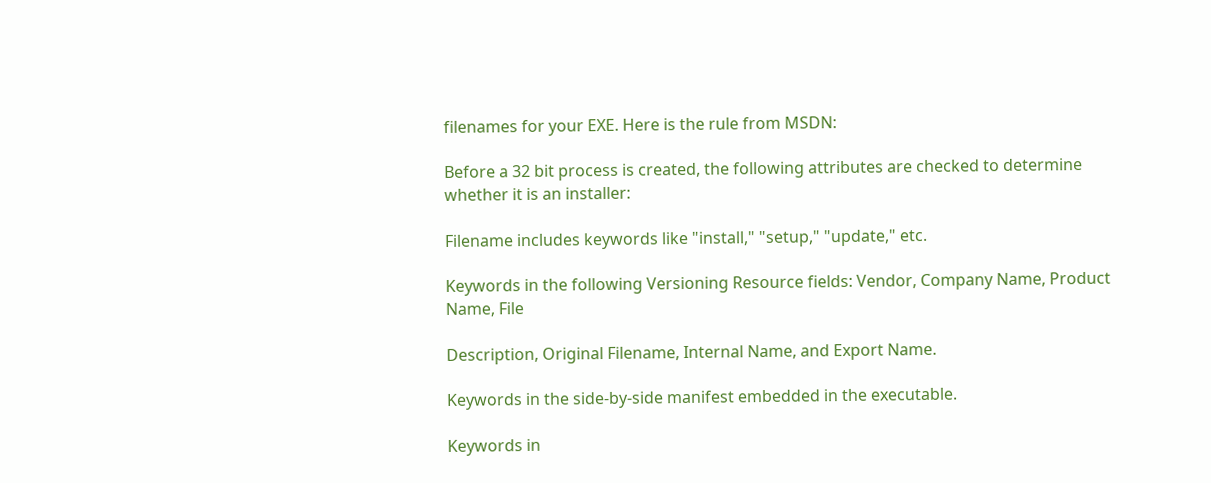filenames for your EXE. Here is the rule from MSDN:

Before a 32 bit process is created, the following attributes are checked to determine whether it is an installer:

Filename includes keywords like "install," "setup," "update," etc.

Keywords in the following Versioning Resource fields: Vendor, Company Name, Product Name, File

Description, Original Filename, Internal Name, and Export Name.

Keywords in the side-by-side manifest embedded in the executable.

Keywords in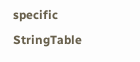specific StringTable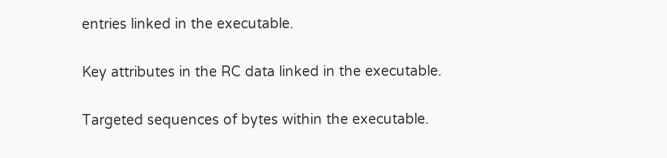entries linked in the executable.

Key attributes in the RC data linked in the executable.

Targeted sequences of bytes within the executable.